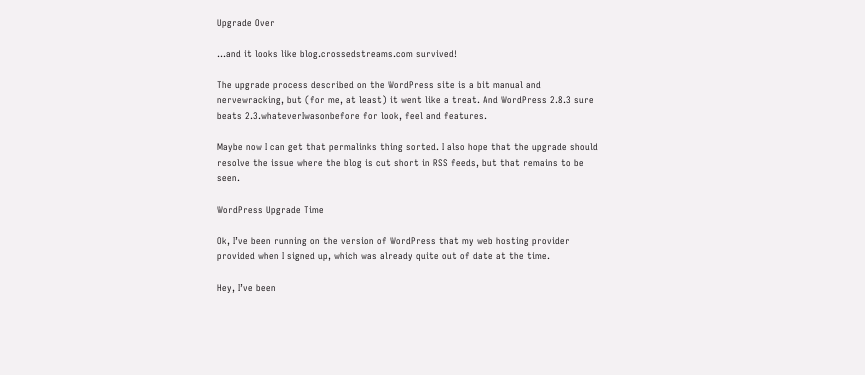Upgrade Over

…and it looks like blog.crossedstreams.com survived!

The upgrade process described on the WordPress site is a bit manual and nervewracking, but (for me, at least) it went like a treat. And WordPress 2.8.3 sure beats 2.3.whateverIwasonbefore for look, feel and features.

Maybe now I can get that permalinks thing sorted. I also hope that the upgrade should resolve the issue where the blog is cut short in RSS feeds, but that remains to be seen.

WordPress Upgrade Time

Ok, I’ve been running on the version of WordPress that my web hosting provider provided when I signed up, which was already quite out of date at the time.

Hey, I’ve been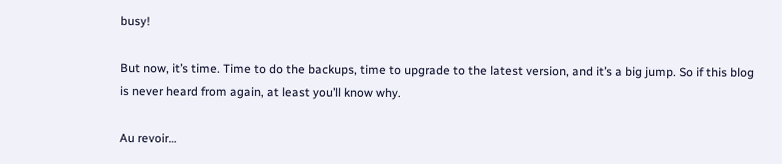busy!

But now, it’s time. Time to do the backups, time to upgrade to the latest version, and it’s a big jump. So if this blog is never heard from again, at least you’ll know why.

Au revoir…